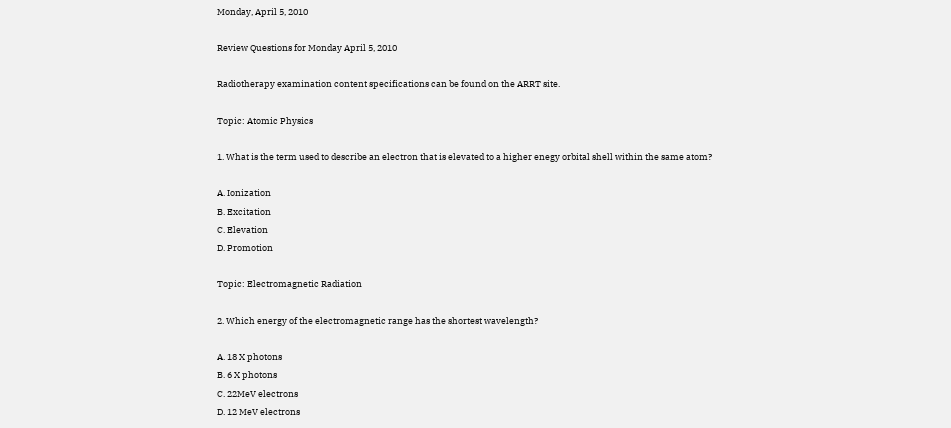Monday, April 5, 2010

Review Questions for Monday April 5, 2010

Radiotherapy examination content specifications can be found on the ARRT site.

Topic: Atomic Physics

1. What is the term used to describe an electron that is elevated to a higher enegy orbital shell within the same atom?

A. Ionization
B. Excitation
C. Elevation
D. Promotion

Topic: Electromagnetic Radiation

2. Which energy of the electromagnetic range has the shortest wavelength?

A. 18 X photons
B. 6 X photons
C. 22MeV electrons
D. 12 MeV electrons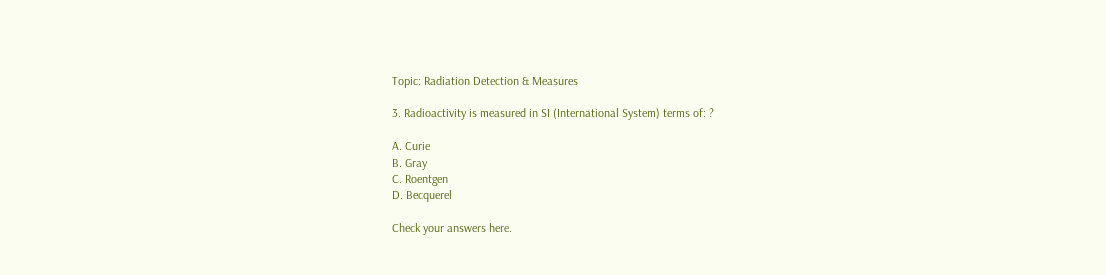Topic: Radiation Detection & Measures

3. Radioactivity is measured in SI (International System) terms of: ?

A. Curie
B. Gray
C. Roentgen
D. Becquerel

Check your answers here.